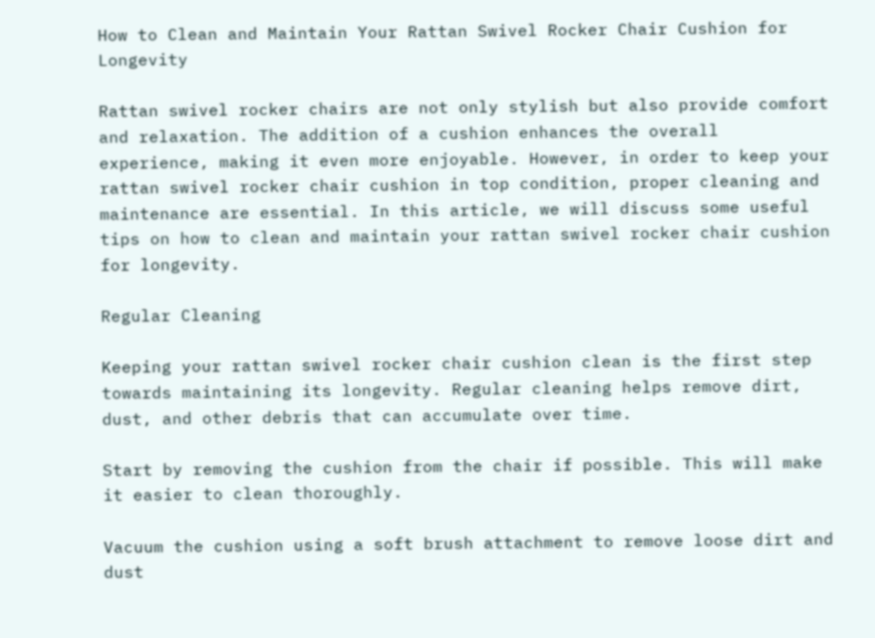How to Clean and Maintain Your Rattan Swivel Rocker Chair Cushion for Longevity

Rattan swivel rocker chairs are not only stylish but also provide comfort and relaxation. The addition of a cushion enhances the overall experience, making it even more enjoyable. However, in order to keep your rattan swivel rocker chair cushion in top condition, proper cleaning and maintenance are essential. In this article, we will discuss some useful tips on how to clean and maintain your rattan swivel rocker chair cushion for longevity.

Regular Cleaning

Keeping your rattan swivel rocker chair cushion clean is the first step towards maintaining its longevity. Regular cleaning helps remove dirt, dust, and other debris that can accumulate over time.

Start by removing the cushion from the chair if possible. This will make it easier to clean thoroughly.

Vacuum the cushion using a soft brush attachment to remove loose dirt and dust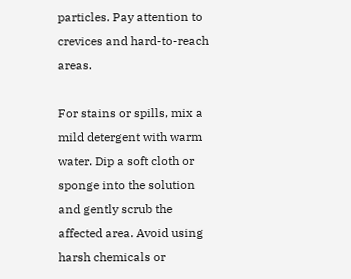particles. Pay attention to crevices and hard-to-reach areas.

For stains or spills, mix a mild detergent with warm water. Dip a soft cloth or sponge into the solution and gently scrub the affected area. Avoid using harsh chemicals or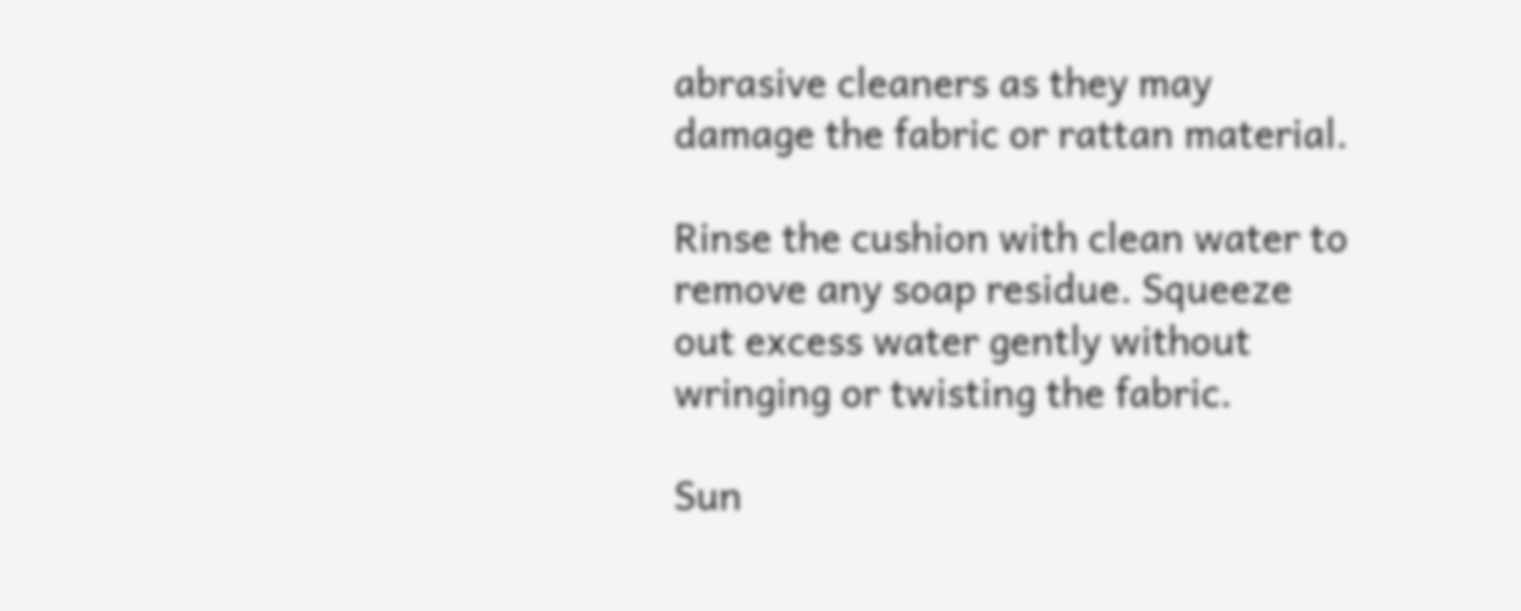abrasive cleaners as they may damage the fabric or rattan material.

Rinse the cushion with clean water to remove any soap residue. Squeeze out excess water gently without wringing or twisting the fabric.

Sun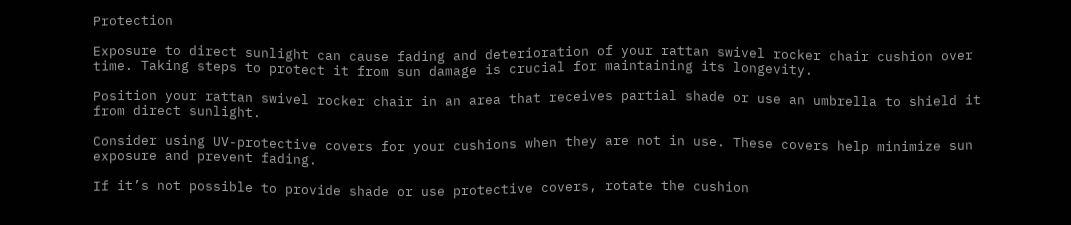Protection

Exposure to direct sunlight can cause fading and deterioration of your rattan swivel rocker chair cushion over time. Taking steps to protect it from sun damage is crucial for maintaining its longevity.

Position your rattan swivel rocker chair in an area that receives partial shade or use an umbrella to shield it from direct sunlight.

Consider using UV-protective covers for your cushions when they are not in use. These covers help minimize sun exposure and prevent fading.

If it’s not possible to provide shade or use protective covers, rotate the cushion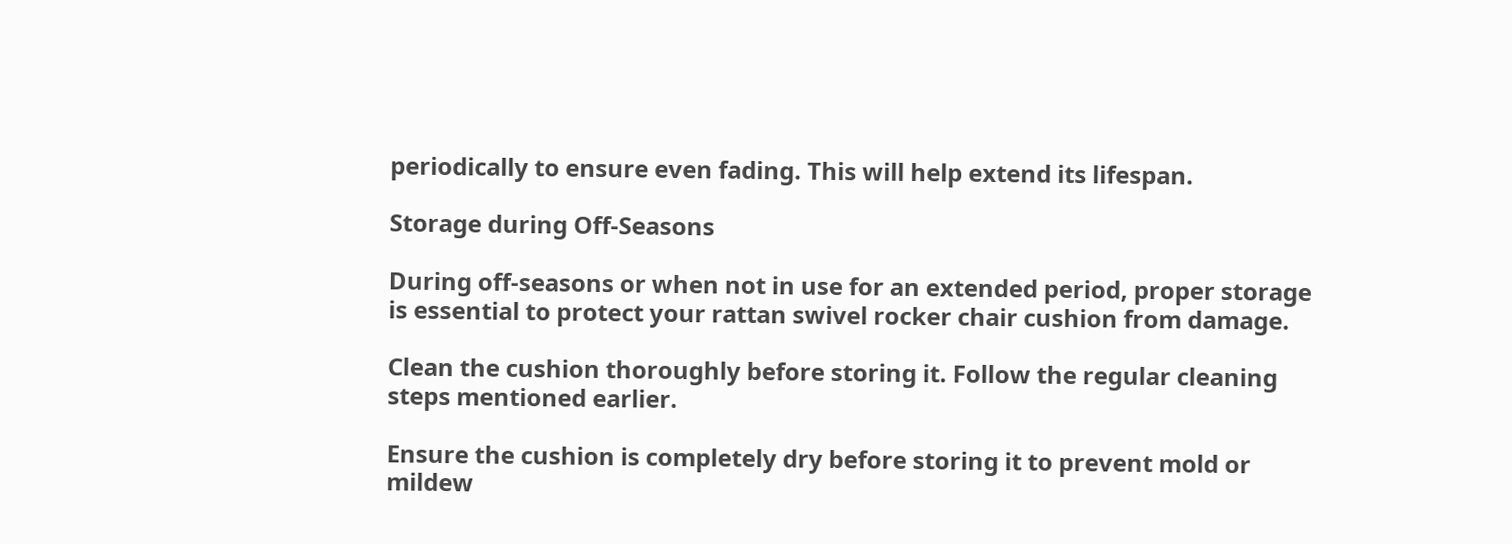periodically to ensure even fading. This will help extend its lifespan.

Storage during Off-Seasons

During off-seasons or when not in use for an extended period, proper storage is essential to protect your rattan swivel rocker chair cushion from damage.

Clean the cushion thoroughly before storing it. Follow the regular cleaning steps mentioned earlier.

Ensure the cushion is completely dry before storing it to prevent mold or mildew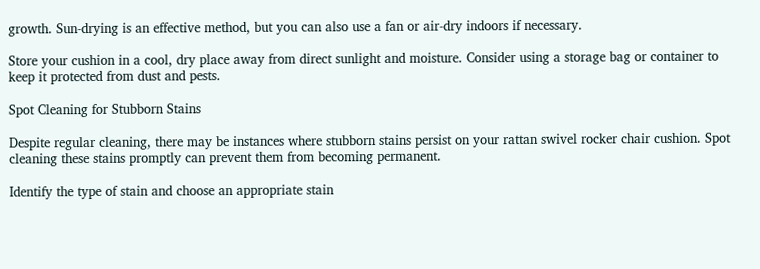growth. Sun-drying is an effective method, but you can also use a fan or air-dry indoors if necessary.

Store your cushion in a cool, dry place away from direct sunlight and moisture. Consider using a storage bag or container to keep it protected from dust and pests.

Spot Cleaning for Stubborn Stains

Despite regular cleaning, there may be instances where stubborn stains persist on your rattan swivel rocker chair cushion. Spot cleaning these stains promptly can prevent them from becoming permanent.

Identify the type of stain and choose an appropriate stain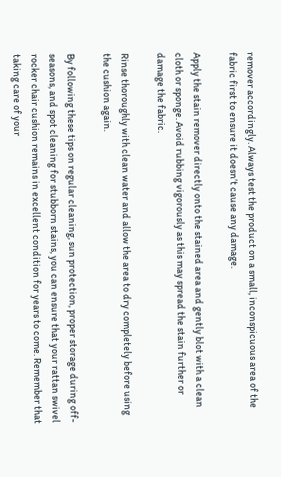remover accordingly. Always test the product on a small, inconspicuous area of the fabric first to ensure it doesn’t cause any damage.

Apply the stain remover directly onto the stained area and gently blot with a clean cloth or sponge. Avoid rubbing vigorously as this may spread the stain further or damage the fabric.

Rinse thoroughly with clean water and allow the area to dry completely before using the cushion again.

By following these tips on regular cleaning, sun protection, proper storage during off-seasons, and spot cleaning for stubborn stains, you can ensure that your rattan swivel rocker chair cushion remains in excellent condition for years to come. Remember that taking care of your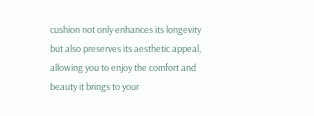cushion not only enhances its longevity but also preserves its aesthetic appeal, allowing you to enjoy the comfort and beauty it brings to your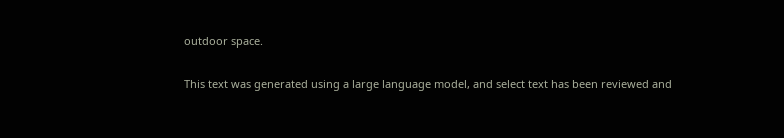outdoor space.

This text was generated using a large language model, and select text has been reviewed and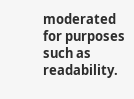moderated for purposes such as readability.